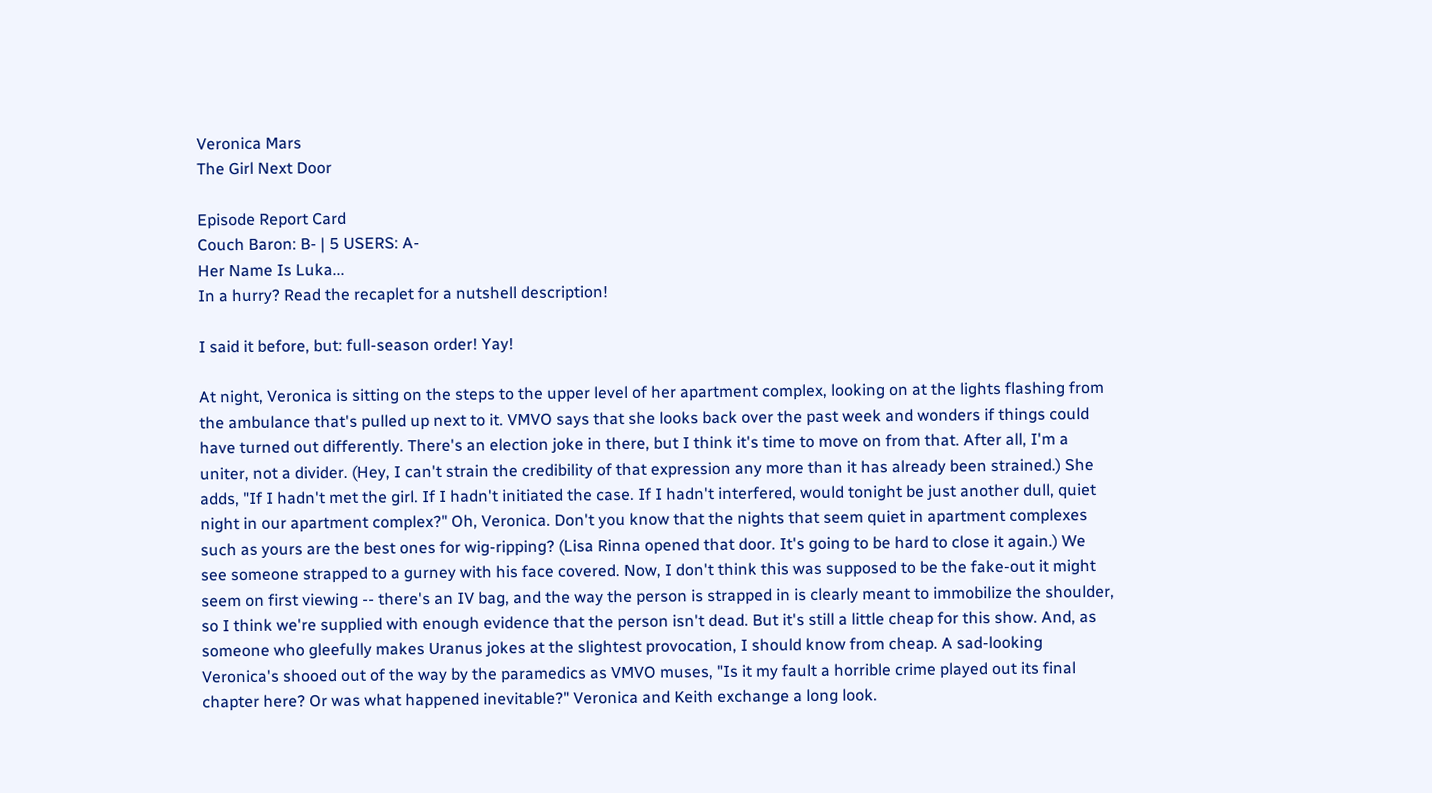Veronica Mars
The Girl Next Door

Episode Report Card
Couch Baron: B- | 5 USERS: A-
Her Name Is Luka...
In a hurry? Read the recaplet for a nutshell description!

I said it before, but: full-season order! Yay!

At night, Veronica is sitting on the steps to the upper level of her apartment complex, looking on at the lights flashing from the ambulance that's pulled up next to it. VMVO says that she looks back over the past week and wonders if things could have turned out differently. There's an election joke in there, but I think it's time to move on from that. After all, I'm a uniter, not a divider. (Hey, I can't strain the credibility of that expression any more than it has already been strained.) She adds, "If I hadn't met the girl. If I hadn't initiated the case. If I hadn't interfered, would tonight be just another dull, quiet night in our apartment complex?" Oh, Veronica. Don't you know that the nights that seem quiet in apartment complexes such as yours are the best ones for wig-ripping? (Lisa Rinna opened that door. It's going to be hard to close it again.) We see someone strapped to a gurney with his face covered. Now, I don't think this was supposed to be the fake-out it might seem on first viewing -- there's an IV bag, and the way the person is strapped in is clearly meant to immobilize the shoulder, so I think we're supplied with enough evidence that the person isn't dead. But it's still a little cheap for this show. And, as someone who gleefully makes Uranus jokes at the slightest provocation, I should know from cheap. A sad-looking Veronica's shooed out of the way by the paramedics as VMVO muses, "Is it my fault a horrible crime played out its final chapter here? Or was what happened inevitable?" Veronica and Keith exchange a long look.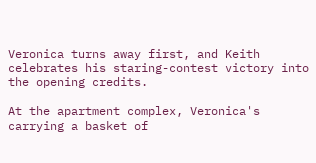Veronica turns away first, and Keith celebrates his staring-contest victory into the opening credits.

At the apartment complex, Veronica's carrying a basket of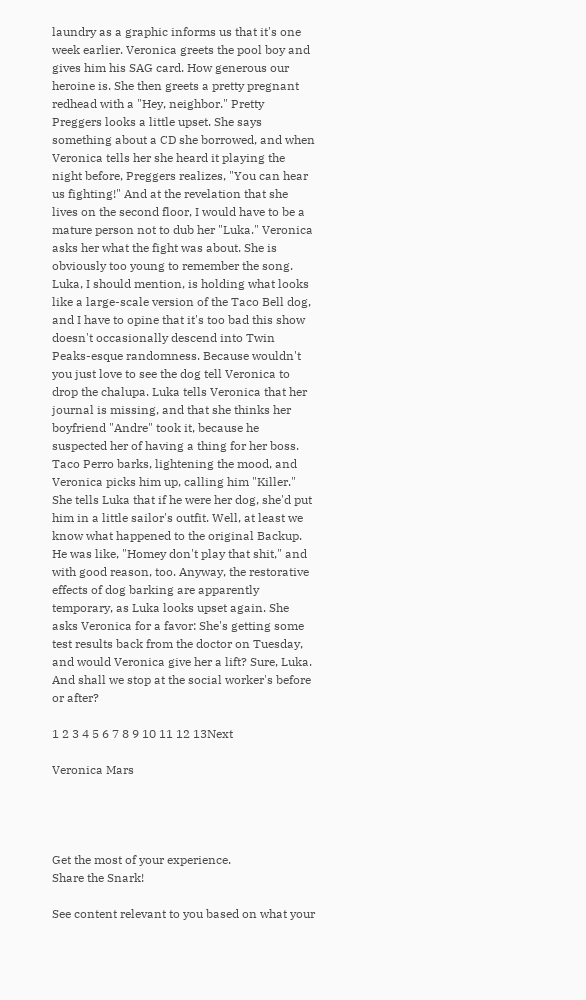laundry as a graphic informs us that it's one week earlier. Veronica greets the pool boy and gives him his SAG card. How generous our heroine is. She then greets a pretty pregnant redhead with a "Hey, neighbor." Pretty Preggers looks a little upset. She says something about a CD she borrowed, and when Veronica tells her she heard it playing the night before, Preggers realizes, "You can hear us fighting!" And at the revelation that she lives on the second floor, I would have to be a mature person not to dub her "Luka." Veronica asks her what the fight was about. She is obviously too young to remember the song. Luka, I should mention, is holding what looks like a large-scale version of the Taco Bell dog, and I have to opine that it's too bad this show doesn't occasionally descend into Twin Peaks-esque randomness. Because wouldn't you just love to see the dog tell Veronica to drop the chalupa. Luka tells Veronica that her journal is missing, and that she thinks her boyfriend "Andre" took it, because he suspected her of having a thing for her boss. Taco Perro barks, lightening the mood, and Veronica picks him up, calling him "Killer." She tells Luka that if he were her dog, she'd put him in a little sailor's outfit. Well, at least we know what happened to the original Backup. He was like, "Homey don't play that shit," and with good reason, too. Anyway, the restorative effects of dog barking are apparently temporary, as Luka looks upset again. She asks Veronica for a favor: She's getting some test results back from the doctor on Tuesday, and would Veronica give her a lift? Sure, Luka. And shall we stop at the social worker's before or after?

1 2 3 4 5 6 7 8 9 10 11 12 13Next

Veronica Mars




Get the most of your experience.
Share the Snark!

See content relevant to you based on what your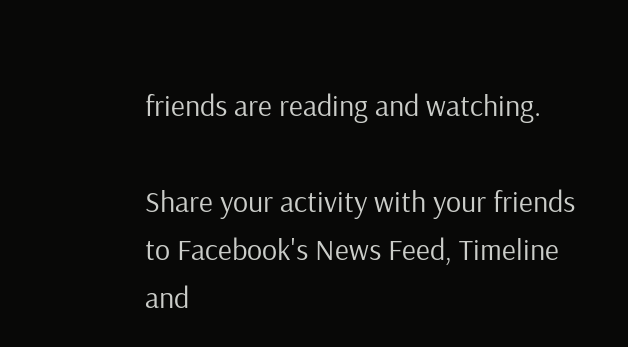friends are reading and watching.

Share your activity with your friends to Facebook's News Feed, Timeline and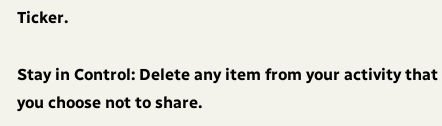Ticker.

Stay in Control: Delete any item from your activity that you choose not to share.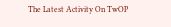The Latest Activity On TwOP